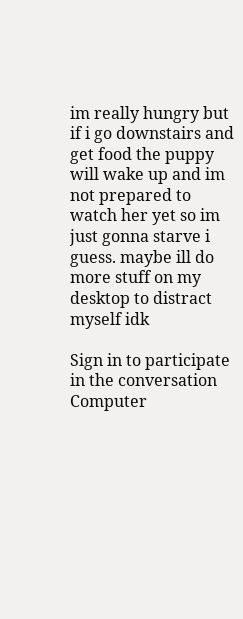im really hungry but if i go downstairs and get food the puppy will wake up and im not prepared to watch her yet so im just gonna starve i guess. maybe ill do more stuff on my desktop to distract myself idk

Sign in to participate in the conversation
Computer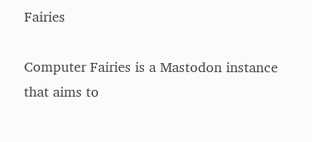Fairies

Computer Fairies is a Mastodon instance that aims to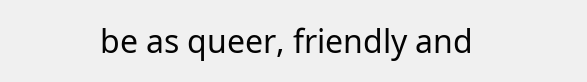be as queer, friendly and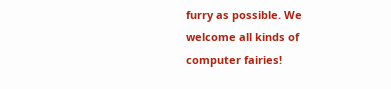furry as possible. We welcome all kinds of computer fairies!